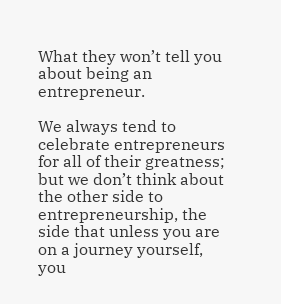What they won’t tell you about being an entrepreneur.

We always tend to celebrate entrepreneurs for all of their greatness; but we don’t think about the other side to entrepreneurship, the side that unless you are on a journey yourself, you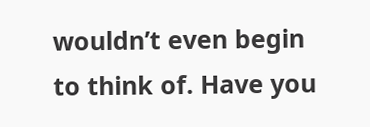wouldn’t even begin to think of. Have you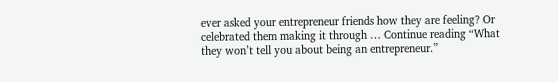ever asked your entrepreneur friends how they are feeling? Or celebrated them making it through … Continue reading “What they won’t tell you about being an entrepreneur.”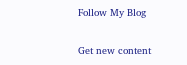Follow My Blog

Get new content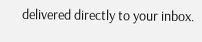delivered directly to your inbox.